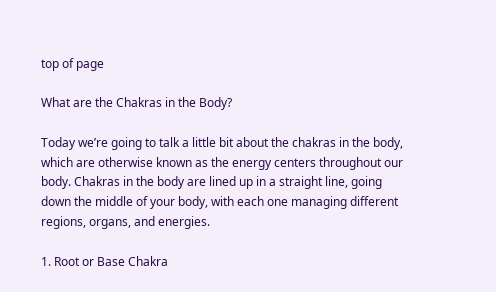top of page

What are the Chakras in the Body?

Today we’re going to talk a little bit about the chakras in the body, which are otherwise known as the energy centers throughout our body. Chakras in the body are lined up in a straight line, going down the middle of your body, with each one managing different regions, organs, and energies.

1. Root or Base Chakra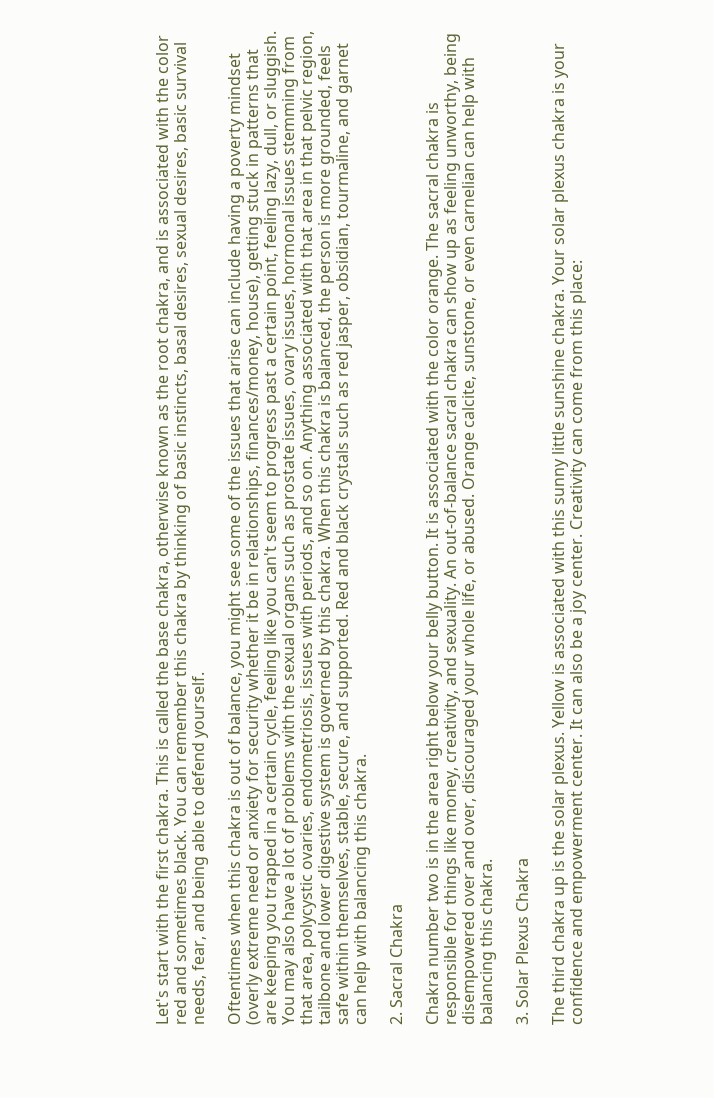Let's start with the first chakra. This is called the base chakra, otherwise known as the root chakra, and is associated with the color red and sometimes black. You can remember this chakra by thinking of basic instincts, basal desires, sexual desires, basic survival needs, fear, and being able to defend yourself.

Oftentimes when this chakra is out of balance, you might see some of the issues that arise can include having a poverty mindset (overly extreme need or anxiety for security whether it be in relationships, finances/money, house), getting stuck in patterns that are keeping you trapped in a certain cycle, feeling like you can't seem to progress past a certain point, feeling lazy, dull, or sluggish. You may also have a lot of problems with the sexual organs such as prostate issues, ovary issues, hormonal issues stemming from that area, polycystic ovaries, endometriosis, issues with periods, and so on. Anything associated with that area in that pelvic region, tailbone and lower digestive system is governed by this chakra. When this chakra is balanced, the person is more grounded, feels safe within themselves, stable, secure, and supported. Red and black crystals such as red jasper, obsidian, tourmaline, and garnet can help with balancing this chakra.

2. Sacral Chakra

Chakra number two is in the area right below your belly button. It is associated with the color orange. The sacral chakra is responsible for things like money, creativity, and sexuality. An out-of-balance sacral chakra can show up as feeling unworthy, being disempowered over and over, discouraged your whole life, or abused. Orange calcite, sunstone, or even carnelian can help with balancing this chakra.

3. Solar Plexus Chakra

The third chakra up is the solar plexus. Yellow is associated with this sunny little sunshine chakra. Your solar plexus chakra is your confidence and empowerment center. It can also be a joy center. Creativity can come from this place: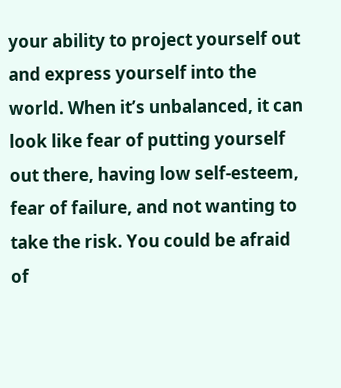your ability to project yourself out and express yourself into the world. When it’s unbalanced, it can look like fear of putting yourself out there, having low self-esteem, fear of failure, and not wanting to take the risk. You could be afraid of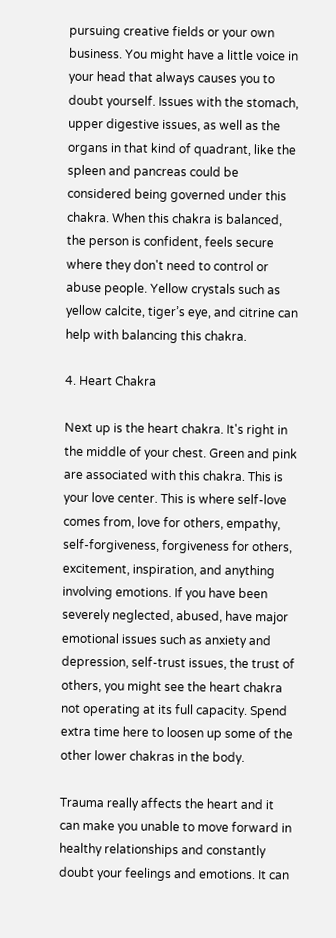pursuing creative fields or your own business. You might have a little voice in your head that always causes you to doubt yourself. Issues with the stomach, upper digestive issues, as well as the organs in that kind of quadrant, like the spleen and pancreas could be considered being governed under this chakra. When this chakra is balanced, the person is confident, feels secure where they don't need to control or abuse people. Yellow crystals such as yellow calcite, tiger’s eye, and citrine can help with balancing this chakra.

4. Heart Chakra

Next up is the heart chakra. It's right in the middle of your chest. Green and pink are associated with this chakra. This is your love center. This is where self-love comes from, love for others, empathy, self-forgiveness, forgiveness for others, excitement, inspiration, and anything involving emotions. If you have been severely neglected, abused, have major emotional issues such as anxiety and depression, self-trust issues, the trust of others, you might see the heart chakra not operating at its full capacity. Spend extra time here to loosen up some of the other lower chakras in the body.

Trauma really affects the heart and it can make you unable to move forward in healthy relationships and constantly doubt your feelings and emotions. It can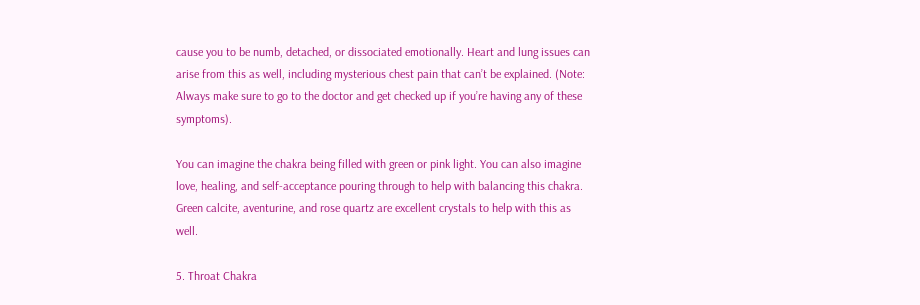cause you to be numb, detached, or dissociated emotionally. Heart and lung issues can arise from this as well, including mysterious chest pain that can’t be explained. (Note: Always make sure to go to the doctor and get checked up if you’re having any of these symptoms).

You can imagine the chakra being filled with green or pink light. You can also imagine love, healing, and self-acceptance pouring through to help with balancing this chakra. Green calcite, aventurine, and rose quartz are excellent crystals to help with this as well.

5. Throat Chakra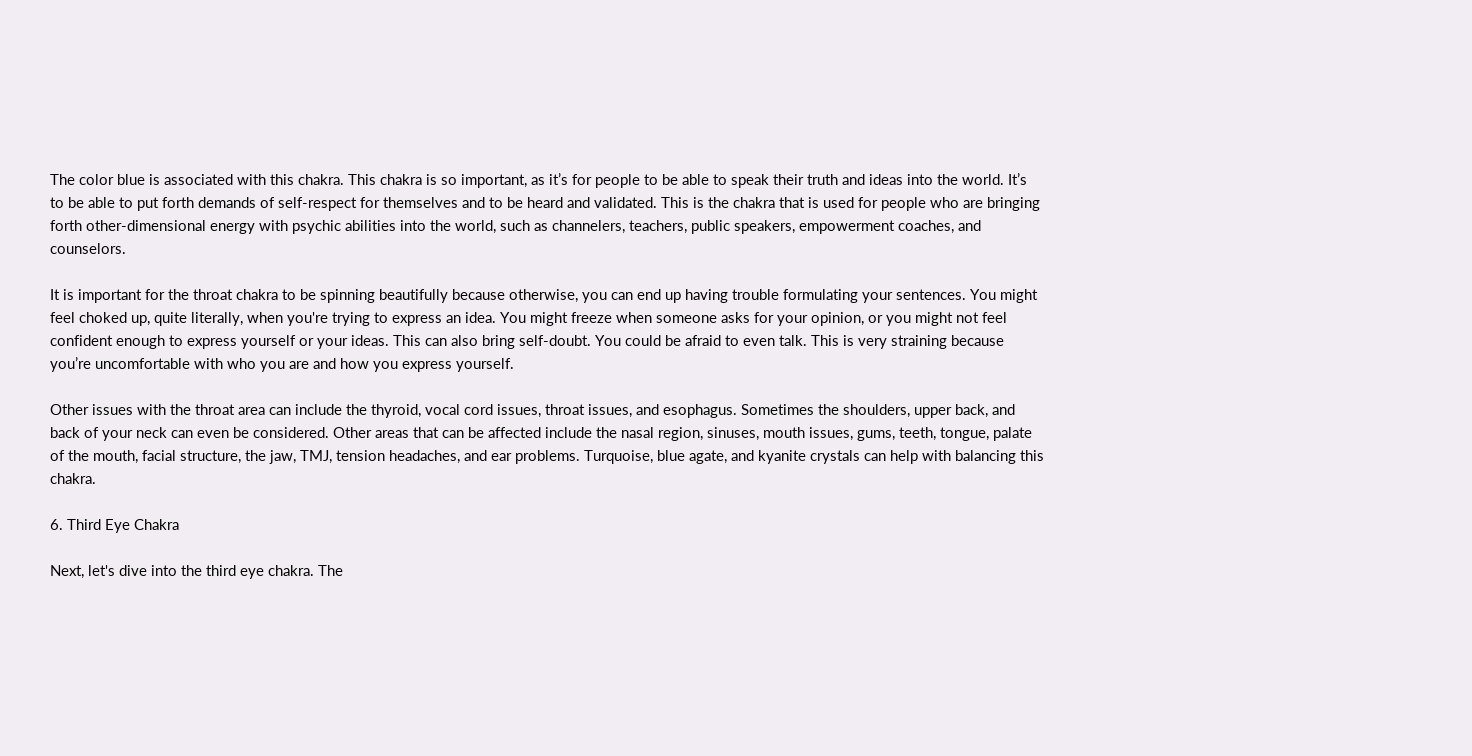The color blue is associated with this chakra. This chakra is so important, as it’s for people to be able to speak their truth and ideas into the world. It’s to be able to put forth demands of self-respect for themselves and to be heard and validated. This is the chakra that is used for people who are bringing forth other-dimensional energy with psychic abilities into the world, such as channelers, teachers, public speakers, empowerment coaches, and counselors.

It is important for the throat chakra to be spinning beautifully because otherwise, you can end up having trouble formulating your sentences. You might feel choked up, quite literally, when you're trying to express an idea. You might freeze when someone asks for your opinion, or you might not feel confident enough to express yourself or your ideas. This can also bring self-doubt. You could be afraid to even talk. This is very straining because you’re uncomfortable with who you are and how you express yourself.

Other issues with the throat area can include the thyroid, vocal cord issues, throat issues, and esophagus. Sometimes the shoulders, upper back, and back of your neck can even be considered. Other areas that can be affected include the nasal region, sinuses, mouth issues, gums, teeth, tongue, palate of the mouth, facial structure, the jaw, TMJ, tension headaches, and ear problems. Turquoise, blue agate, and kyanite crystals can help with balancing this chakra.

6. Third Eye Chakra

Next, let's dive into the third eye chakra. The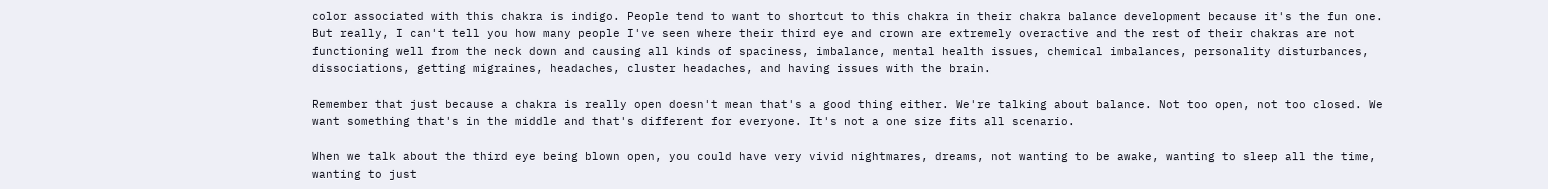color associated with this chakra is indigo. People tend to want to shortcut to this chakra in their chakra balance development because it's the fun one. But really, I can't tell you how many people I've seen where their third eye and crown are extremely overactive and the rest of their chakras are not functioning well from the neck down and causing all kinds of spaciness, imbalance, mental health issues, chemical imbalances, personality disturbances, dissociations, getting migraines, headaches, cluster headaches, and having issues with the brain.

Remember that just because a chakra is really open doesn't mean that's a good thing either. We're talking about balance. Not too open, not too closed. We want something that's in the middle and that's different for everyone. It's not a one size fits all scenario.

When we talk about the third eye being blown open, you could have very vivid nightmares, dreams, not wanting to be awake, wanting to sleep all the time, wanting to just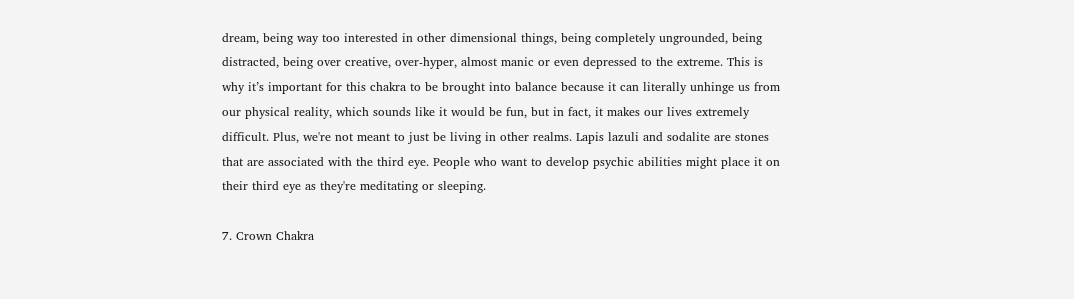dream, being way too interested in other dimensional things, being completely ungrounded, being distracted, being over creative, over-hyper, almost manic or even depressed to the extreme. This is why it’s important for this chakra to be brought into balance because it can literally unhinge us from our physical reality, which sounds like it would be fun, but in fact, it makes our lives extremely difficult. Plus, we're not meant to just be living in other realms. Lapis lazuli and sodalite are stones that are associated with the third eye. People who want to develop psychic abilities might place it on their third eye as they're meditating or sleeping.

7. Crown Chakra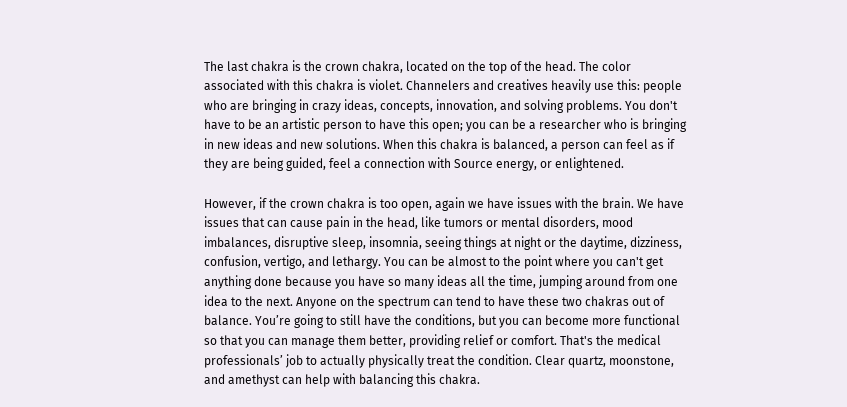The last chakra is the crown chakra, located on the top of the head. The color associated with this chakra is violet. Channelers and creatives heavily use this: people who are bringing in crazy ideas, concepts, innovation, and solving problems. You don't have to be an artistic person to have this open; you can be a researcher who is bringing in new ideas and new solutions. When this chakra is balanced, a person can feel as if they are being guided, feel a connection with Source energy, or enlightened.

However, if the crown chakra is too open, again we have issues with the brain. We have issues that can cause pain in the head, like tumors or mental disorders, mood imbalances, disruptive sleep, insomnia, seeing things at night or the daytime, dizziness, confusion, vertigo, and lethargy. You can be almost to the point where you can't get anything done because you have so many ideas all the time, jumping around from one idea to the next. Anyone on the spectrum can tend to have these two chakras out of balance. You’re going to still have the conditions, but you can become more functional so that you can manage them better, providing relief or comfort. That's the medical professionals’ job to actually physically treat the condition. Clear quartz, moonstone, and amethyst can help with balancing this chakra.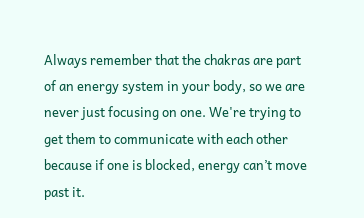Always remember that the chakras are part of an energy system in your body, so we are never just focusing on one. We're trying to get them to communicate with each other because if one is blocked, energy can’t move past it.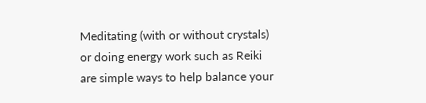Meditating (with or without crystals) or doing energy work such as Reiki are simple ways to help balance your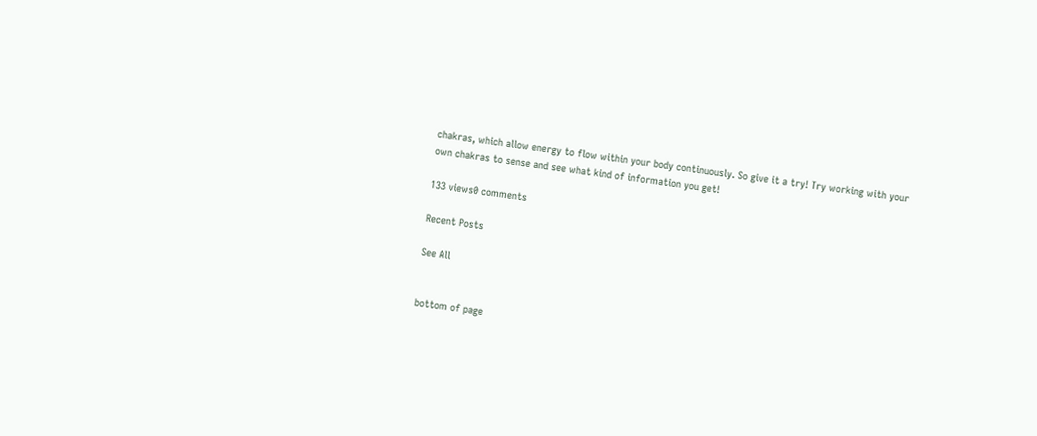chakras, which allow energy to flow within your body continuously. So give it a try! Try working with your own chakras to sense and see what kind of information you get!

133 views0 comments

Recent Posts

See All


bottom of page